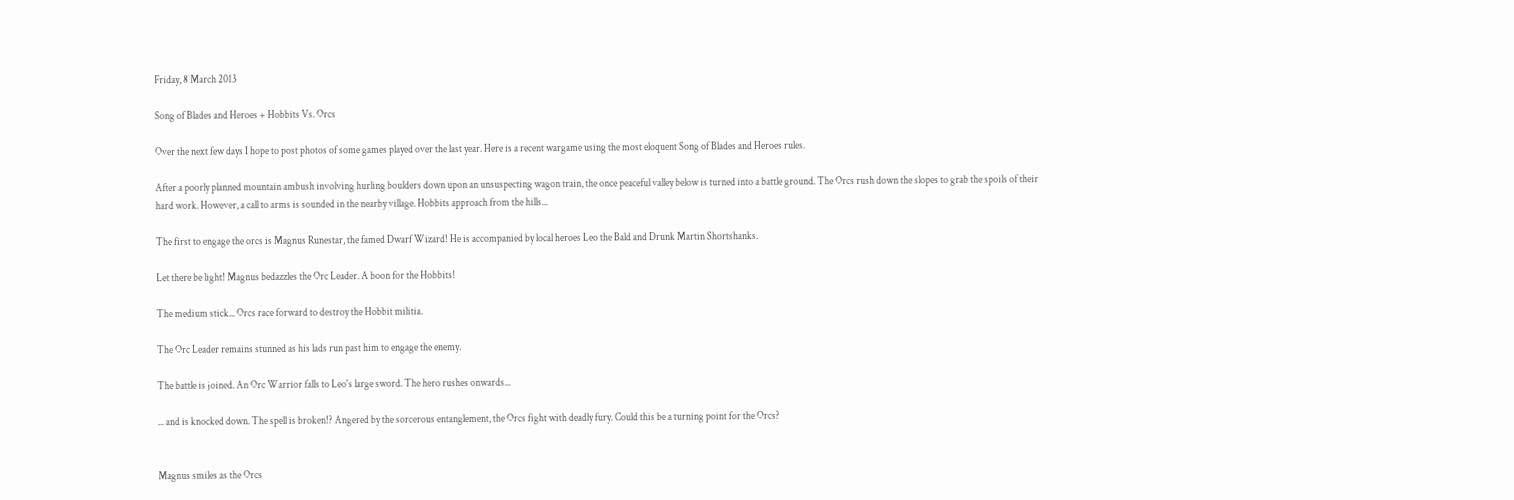Friday, 8 March 2013

Song of Blades and Heroes + Hobbits Vs. Orcs

Over the next few days I hope to post photos of some games played over the last year. Here is a recent wargame using the most eloquent Song of Blades and Heroes rules.

After a poorly planned mountain ambush involving hurling boulders down upon an unsuspecting wagon train, the once peaceful valley below is turned into a battle ground. The Orcs rush down the slopes to grab the spoils of their hard work. However, a call to arms is sounded in the nearby village. Hobbits approach from the hills...

The first to engage the orcs is Magnus Runestar, the famed Dwarf Wizard! He is accompanied by local heroes Leo the Bald and Drunk Martin Shortshanks.

Let there be light! Magnus bedazzles the Orc Leader. A boon for the Hobbits!

The medium stick... Orcs race forward to destroy the Hobbit militia.

The Orc Leader remains stunned as his lads run past him to engage the enemy.

The battle is joined. An Orc Warrior falls to Leo's large sword. The hero rushes onwards...

... and is knocked down. The spell is broken!? Angered by the sorcerous entanglement, the Orcs fight with deadly fury. Could this be a turning point for the Orcs?


Magnus smiles as the Orcs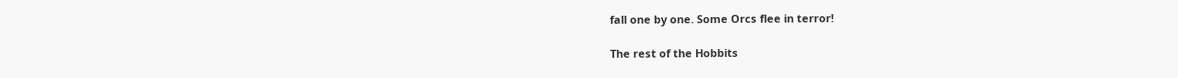fall one by one. Some Orcs flee in terror!

The rest of the Hobbits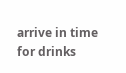arrive in time for drinks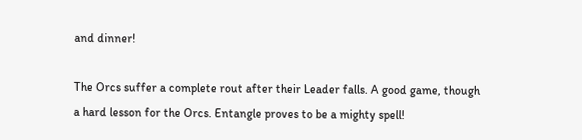and dinner!

The Orcs suffer a complete rout after their Leader falls. A good game, though a hard lesson for the Orcs. Entangle proves to be a mighty spell!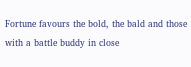Fortune favours the bold, the bald and those with a battle buddy in close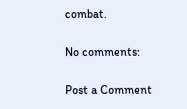combat.

No comments:

Post a Comment